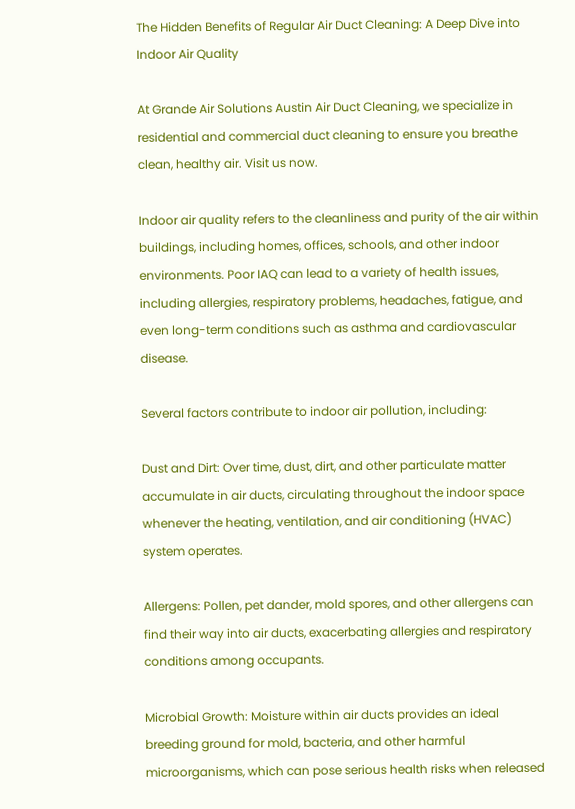The Hidden Benefits of Regular Air Duct Cleaning: A Deep Dive into Indoor Air Quality

At Grande Air Solutions Austin Air Duct Cleaning, we specialize in residential and commercial duct cleaning to ensure you breathe clean, healthy air. Visit us now.

Indoor air quality refers to the cleanliness and purity of the air within buildings, including homes, offices, schools, and other indoor environments. Poor IAQ can lead to a variety of health issues, including allergies, respiratory problems, headaches, fatigue, and even long-term conditions such as asthma and cardiovascular disease.

Several factors contribute to indoor air pollution, including:

Dust and Dirt: Over time, dust, dirt, and other particulate matter accumulate in air ducts, circulating throughout the indoor space whenever the heating, ventilation, and air conditioning (HVAC) system operates.

Allergens: Pollen, pet dander, mold spores, and other allergens can find their way into air ducts, exacerbating allergies and respiratory conditions among occupants.

Microbial Growth: Moisture within air ducts provides an ideal breeding ground for mold, bacteria, and other harmful microorganisms, which can pose serious health risks when released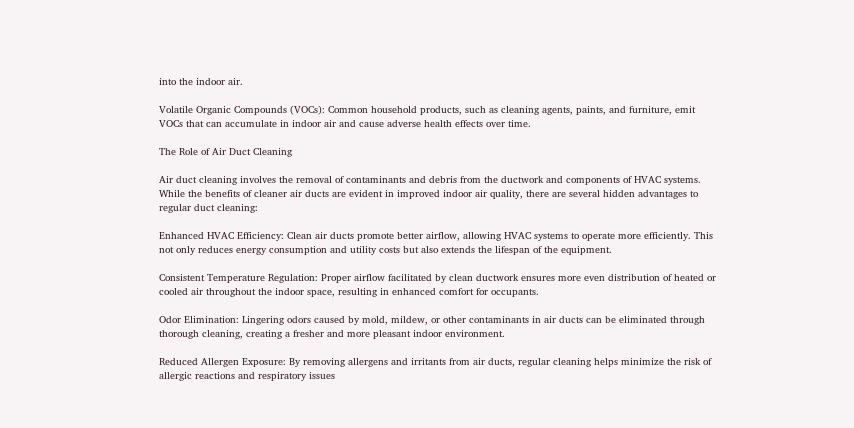into the indoor air.

Volatile Organic Compounds (VOCs): Common household products, such as cleaning agents, paints, and furniture, emit VOCs that can accumulate in indoor air and cause adverse health effects over time.

The Role of Air Duct Cleaning

Air duct cleaning involves the removal of contaminants and debris from the ductwork and components of HVAC systems. While the benefits of cleaner air ducts are evident in improved indoor air quality, there are several hidden advantages to regular duct cleaning:

Enhanced HVAC Efficiency: Clean air ducts promote better airflow, allowing HVAC systems to operate more efficiently. This not only reduces energy consumption and utility costs but also extends the lifespan of the equipment.

Consistent Temperature Regulation: Proper airflow facilitated by clean ductwork ensures more even distribution of heated or cooled air throughout the indoor space, resulting in enhanced comfort for occupants.

Odor Elimination: Lingering odors caused by mold, mildew, or other contaminants in air ducts can be eliminated through thorough cleaning, creating a fresher and more pleasant indoor environment.

Reduced Allergen Exposure: By removing allergens and irritants from air ducts, regular cleaning helps minimize the risk of allergic reactions and respiratory issues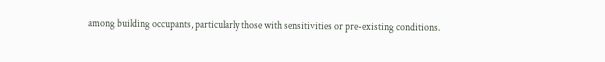among building occupants, particularly those with sensitivities or pre-existing conditions.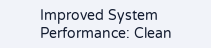Improved System Performance: Clean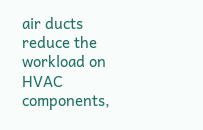air ducts reduce the workload on HVAC components,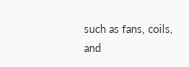such as fans, coils, and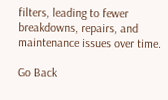filters, leading to fewer breakdowns, repairs, and maintenance issues over time.

Go Back